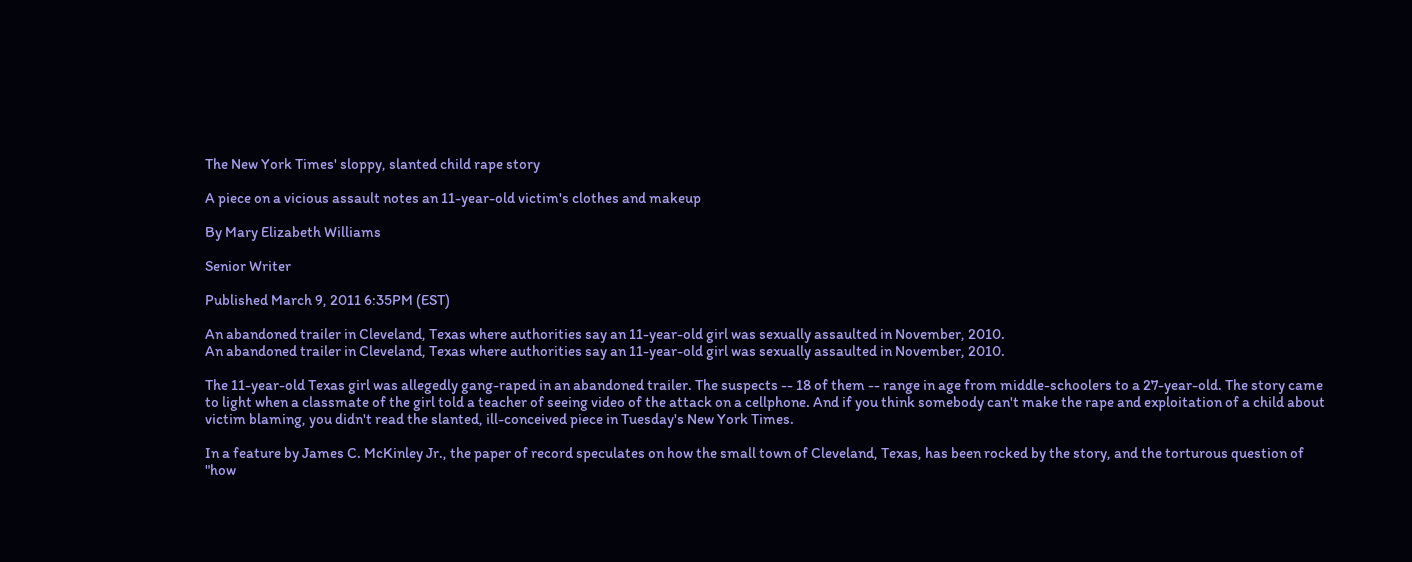The New York Times' sloppy, slanted child rape story

A piece on a vicious assault notes an 11-year-old victim's clothes and makeup

By Mary Elizabeth Williams

Senior Writer

Published March 9, 2011 6:35PM (EST)

An abandoned trailer in Cleveland, Texas where authorities say an 11-year-old girl was sexually assaulted in November, 2010.
An abandoned trailer in Cleveland, Texas where authorities say an 11-year-old girl was sexually assaulted in November, 2010.

The 11-year-old Texas girl was allegedly gang-raped in an abandoned trailer. The suspects -- 18 of them -- range in age from middle-schoolers to a 27-year-old. The story came to light when a classmate of the girl told a teacher of seeing video of the attack on a cellphone. And if you think somebody can't make the rape and exploitation of a child about victim blaming, you didn't read the slanted, ill-conceived piece in Tuesday's New York Times.

In a feature by James C. McKinley Jr., the paper of record speculates on how the small town of Cleveland, Texas, has been rocked by the story, and the torturous question of "how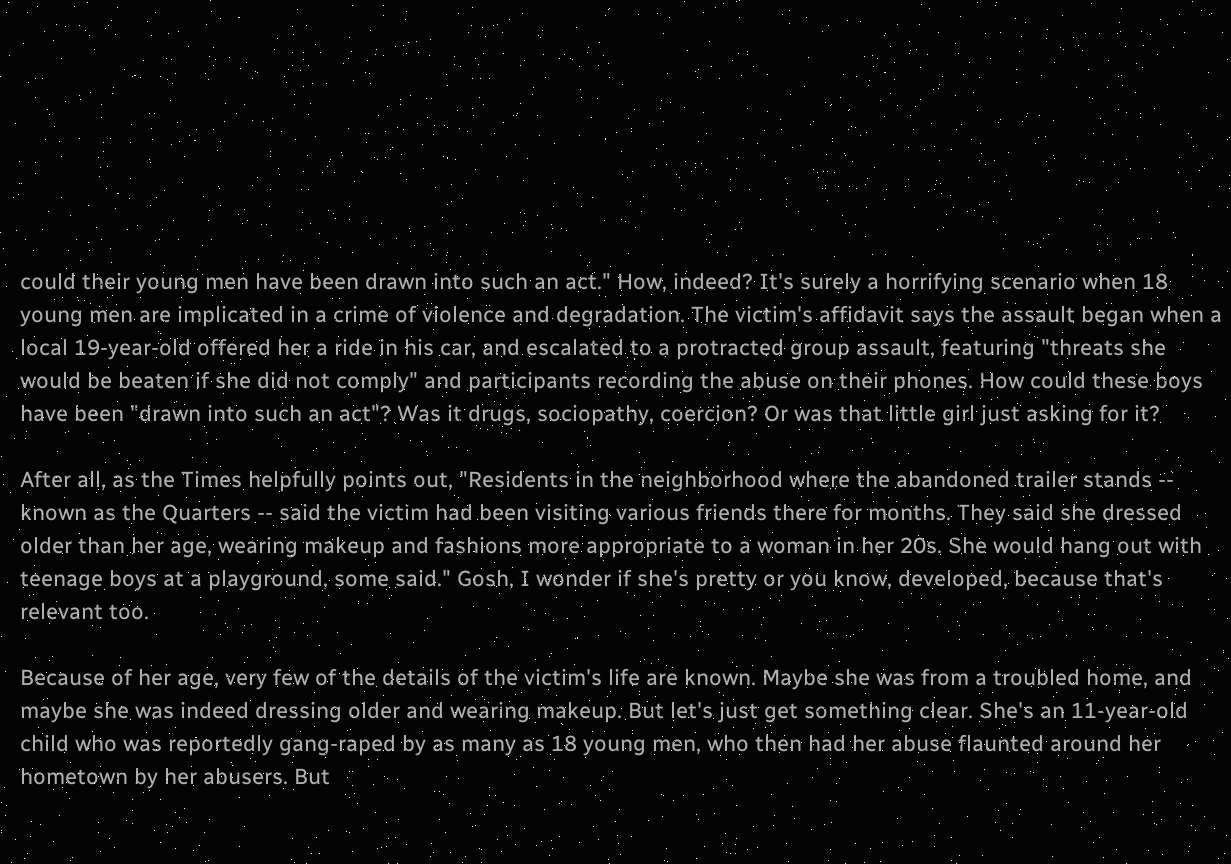could their young men have been drawn into such an act." How, indeed? It's surely a horrifying scenario when 18 young men are implicated in a crime of violence and degradation. The victim's affidavit says the assault began when a local 19-year-old offered her a ride in his car, and escalated to a protracted group assault, featuring "threats she would be beaten if she did not comply" and participants recording the abuse on their phones. How could these boys have been "drawn into such an act"? Was it drugs, sociopathy, coercion? Or was that little girl just asking for it?

After all, as the Times helpfully points out, "Residents in the neighborhood where the abandoned trailer stands -- known as the Quarters -- said the victim had been visiting various friends there for months. They said she dressed older than her age, wearing makeup and fashions more appropriate to a woman in her 20s. She would hang out with teenage boys at a playground, some said." Gosh, I wonder if she's pretty or you know, developed, because that's relevant too.

Because of her age, very few of the details of the victim's life are known. Maybe she was from a troubled home, and maybe she was indeed dressing older and wearing makeup. But let's just get something clear. She's an 11-year-old child who was reportedly gang-raped by as many as 18 young men, who then had her abuse flaunted around her hometown by her abusers. But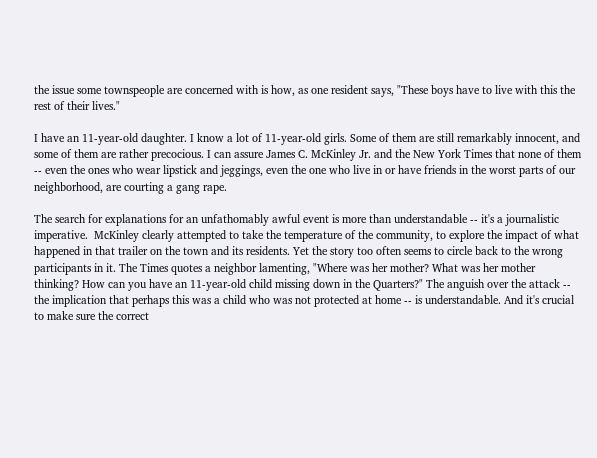the issue some townspeople are concerned with is how, as one resident says, "These boys have to live with this the rest of their lives."

I have an 11-year-old daughter. I know a lot of 11-year-old girls. Some of them are still remarkably innocent, and some of them are rather precocious. I can assure James C. McKinley Jr. and the New York Times that none of them -- even the ones who wear lipstick and jeggings, even the one who live in or have friends in the worst parts of our neighborhood, are courting a gang rape.

The search for explanations for an unfathomably awful event is more than understandable -- it's a journalistic imperative.  McKinley clearly attempted to take the temperature of the community, to explore the impact of what happened in that trailer on the town and its residents. Yet the story too often seems to circle back to the wrong participants in it. The Times quotes a neighbor lamenting, "Where was her mother? What was her mother thinking? How can you have an 11-year-old child missing down in the Quarters?" The anguish over the attack -- the implication that perhaps this was a child who was not protected at home -- is understandable. And it's crucial to make sure the correct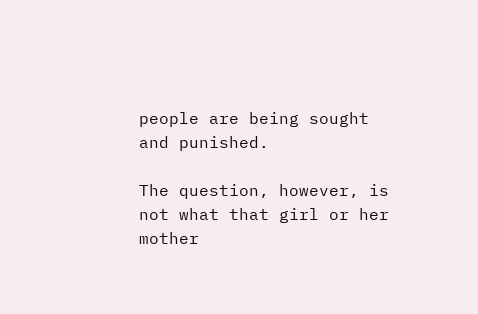people are being sought and punished.

The question, however, is not what that girl or her mother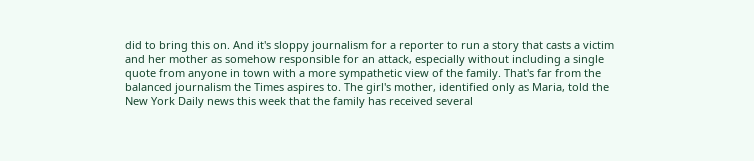did to bring this on. And it's sloppy journalism for a reporter to run a story that casts a victim and her mother as somehow responsible for an attack, especially without including a single quote from anyone in town with a more sympathetic view of the family. That's far from the balanced journalism the Times aspires to. The girl's mother, identified only as Maria, told the New York Daily news this week that the family has received several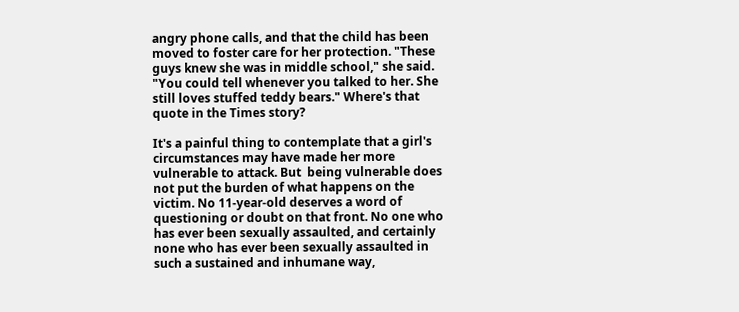angry phone calls, and that the child has been moved to foster care for her protection. "These guys knew she was in middle school," she said. "You could tell whenever you talked to her. She still loves stuffed teddy bears." Where's that quote in the Times story?

It's a painful thing to contemplate that a girl's circumstances may have made her more vulnerable to attack. But  being vulnerable does not put the burden of what happens on the victim. No 11-year-old deserves a word of questioning or doubt on that front. No one who has ever been sexually assaulted, and certainly none who has ever been sexually assaulted in such a sustained and inhumane way,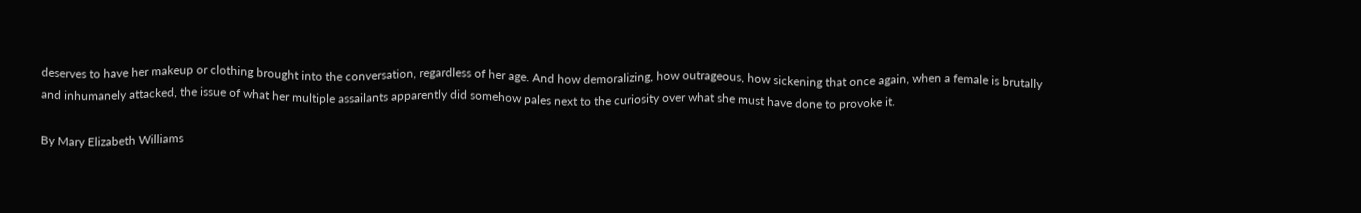deserves to have her makeup or clothing brought into the conversation, regardless of her age. And how demoralizing, how outrageous, how sickening that once again, when a female is brutally and inhumanely attacked, the issue of what her multiple assailants apparently did somehow pales next to the curiosity over what she must have done to provoke it.

By Mary Elizabeth Williams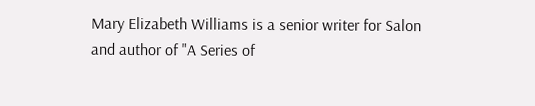Mary Elizabeth Williams is a senior writer for Salon and author of "A Series of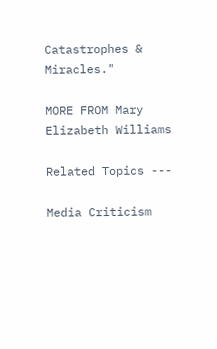Catastrophes & Miracles."

MORE FROM Mary Elizabeth Williams

Related Topics ---

Media Criticism